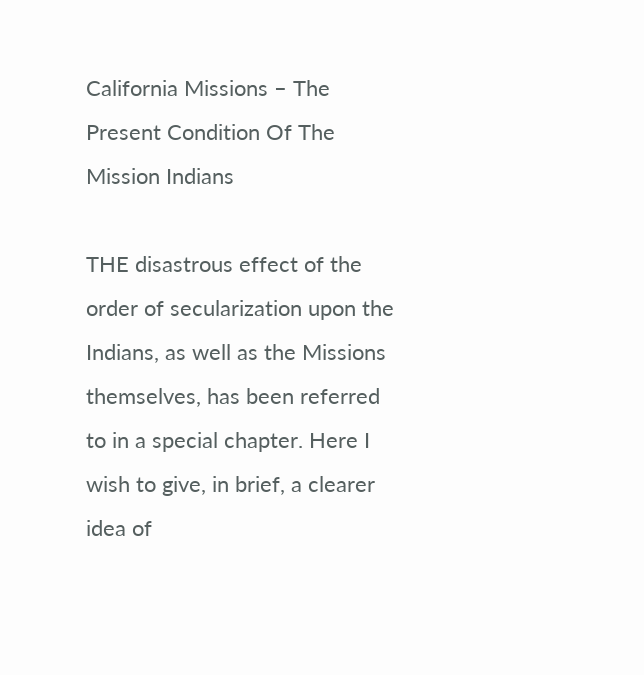California Missions – The Present Condition Of The Mission Indians

THE disastrous effect of the order of secularization upon the Indians, as well as the Missions themselves, has been referred to in a special chapter. Here I wish to give, in brief, a clearer idea of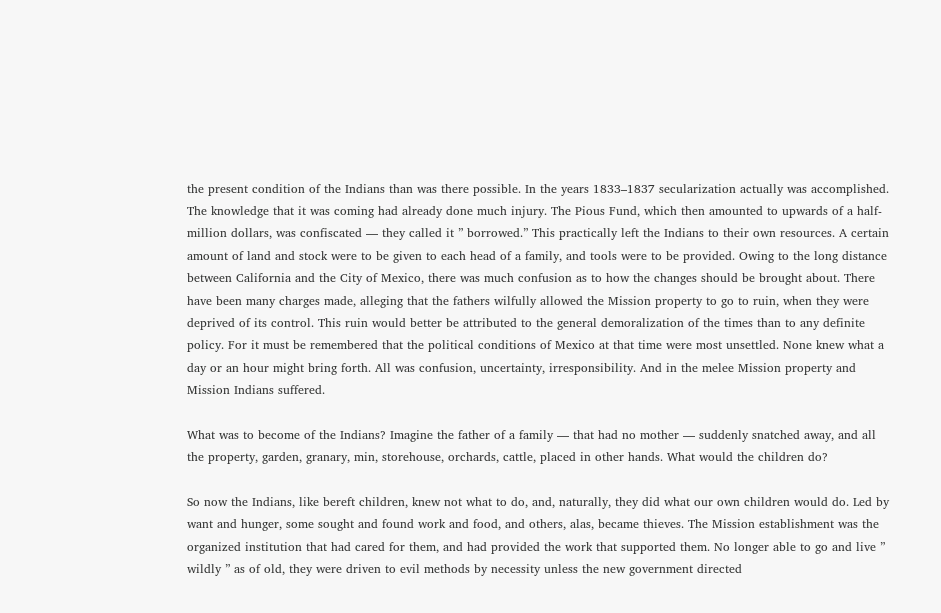the present condition of the Indians than was there possible. In the years 1833–1837 secularization actually was accomplished. The knowledge that it was coming had already done much injury. The Pious Fund, which then amounted to upwards of a half-million dollars, was confiscated — they called it ” borrowed.” This practically left the Indians to their own resources. A certain amount of land and stock were to be given to each head of a family, and tools were to be provided. Owing to the long distance between California and the City of Mexico, there was much confusion as to how the changes should be brought about. There have been many charges made, alleging that the fathers wilfully allowed the Mission property to go to ruin, when they were deprived of its control. This ruin would better be attributed to the general demoralization of the times than to any definite policy. For it must be remembered that the political conditions of Mexico at that time were most unsettled. None knew what a day or an hour might bring forth. All was confusion, uncertainty, irresponsibility. And in the melee Mission property and Mission Indians suffered.

What was to become of the Indians? Imagine the father of a family — that had no mother — suddenly snatched away, and all the property, garden, granary, min, storehouse, orchards, cattle, placed in other hands. What would the children do?

So now the Indians, like bereft children, knew not what to do, and, naturally, they did what our own children would do. Led by want and hunger, some sought and found work and food, and others, alas, became thieves. The Mission establishment was the organized institution that had cared for them, and had provided the work that supported them. No longer able to go and live ” wildly ” as of old, they were driven to evil methods by necessity unless the new government directed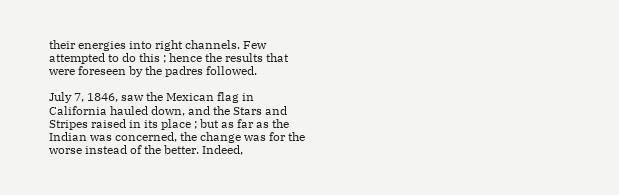their energies into right channels. Few attempted to do this ; hence the results that were foreseen by the padres followed.

July 7, 1846, saw the Mexican flag in California hauled down, and the Stars and Stripes raised in its place ; but as far as the Indian was concerned, the change was for the worse instead of the better. Indeed,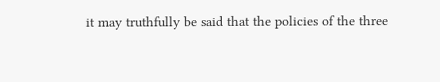it may truthfully be said that the policies of the three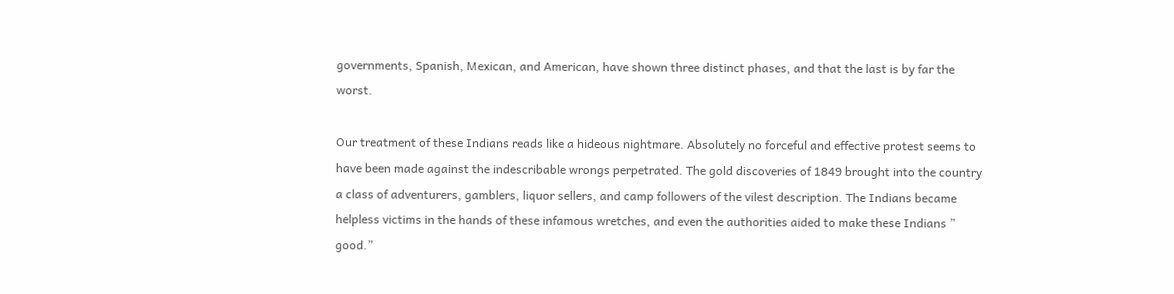governments, Spanish, Mexican, and American, have shown three distinct phases, and that the last is by far the worst.

Our treatment of these Indians reads like a hideous nightmare. Absolutely no forceful and effective protest seems to have been made against the indescribable wrongs perpetrated. The gold discoveries of 1849 brought into the country a class of adventurers, gamblers, liquor sellers, and camp followers of the vilest description. The Indians became helpless victims in the hands of these infamous wretches, and even the authorities aided to make these Indians ” good.”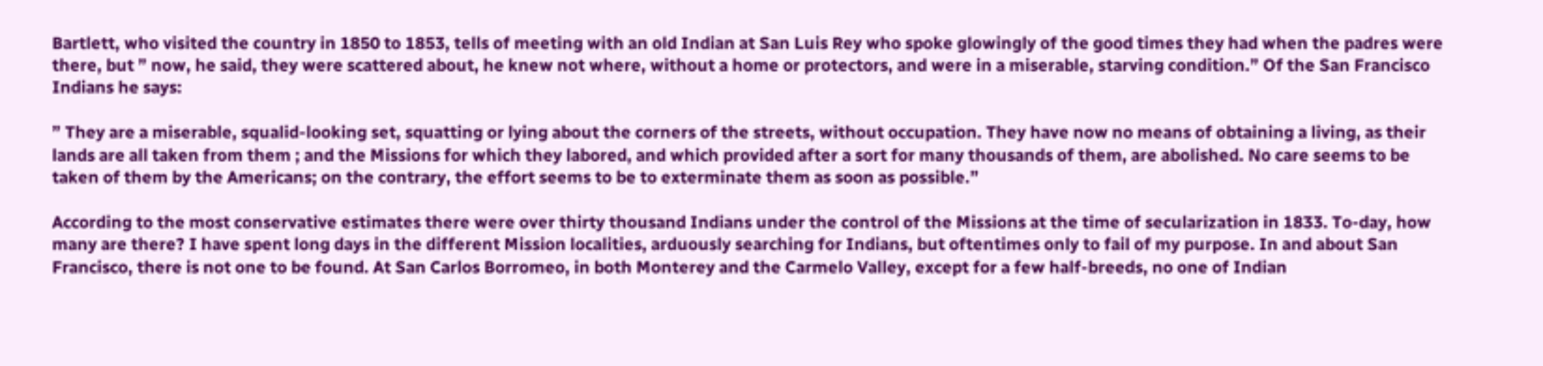Bartlett, who visited the country in 1850 to 1853, tells of meeting with an old Indian at San Luis Rey who spoke glowingly of the good times they had when the padres were there, but ” now, he said, they were scattered about, he knew not where, without a home or protectors, and were in a miserable, starving condition.” Of the San Francisco Indians he says:

” They are a miserable, squalid-looking set, squatting or lying about the corners of the streets, without occupation. They have now no means of obtaining a living, as their lands are all taken from them ; and the Missions for which they labored, and which provided after a sort for many thousands of them, are abolished. No care seems to be taken of them by the Americans; on the contrary, the effort seems to be to exterminate them as soon as possible.”

According to the most conservative estimates there were over thirty thousand Indians under the control of the Missions at the time of secularization in 1833. To-day, how many are there? I have spent long days in the different Mission localities, arduously searching for Indians, but oftentimes only to fail of my purpose. In and about San Francisco, there is not one to be found. At San Carlos Borromeo, in both Monterey and the Carmelo Valley, except for a few half-breeds, no one of Indian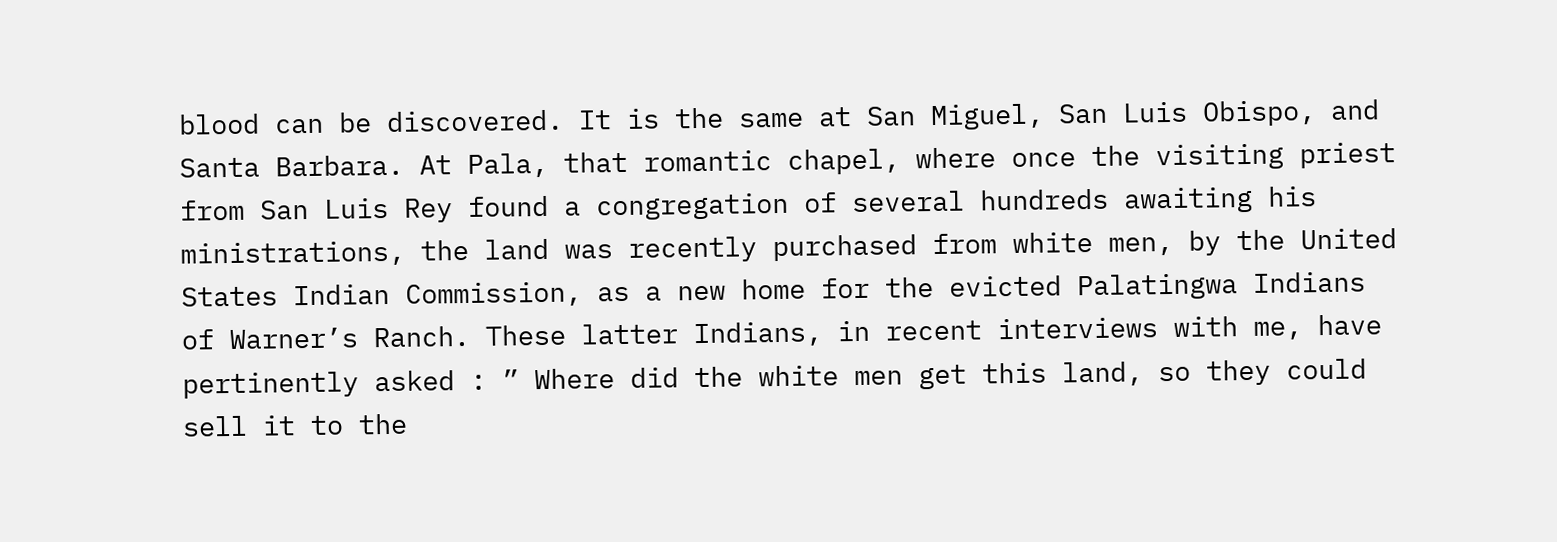blood can be discovered. It is the same at San Miguel, San Luis Obispo, and Santa Barbara. At Pala, that romantic chapel, where once the visiting priest from San Luis Rey found a congregation of several hundreds awaiting his ministrations, the land was recently purchased from white men, by the United States Indian Commission, as a new home for the evicted Palatingwa Indians of Warner’s Ranch. These latter Indians, in recent interviews with me, have pertinently asked : ” Where did the white men get this land, so they could sell it to the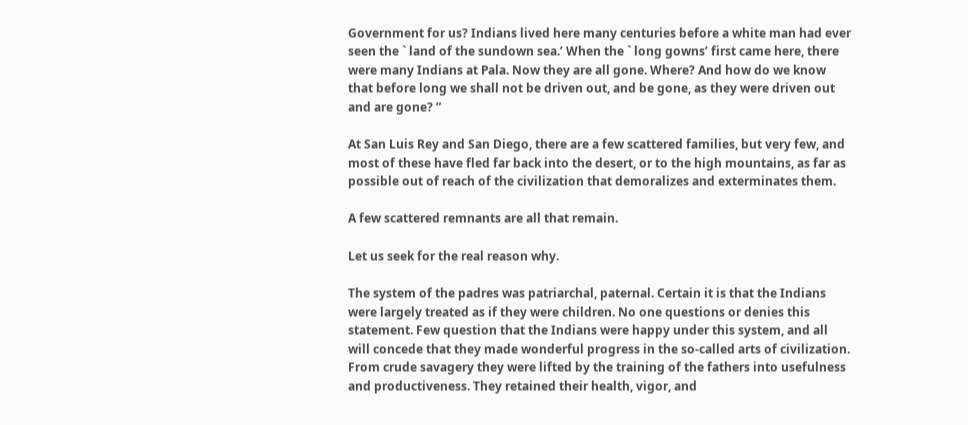Government for us? Indians lived here many centuries before a white man had ever seen the ` land of the sundown sea.’ When the ` long gowns’ first came here, there were many Indians at Pala. Now they are all gone. Where? And how do we know that before long we shall not be driven out, and be gone, as they were driven out and are gone? ”

At San Luis Rey and San Diego, there are a few scattered families, but very few, and most of these have fled far back into the desert, or to the high mountains, as far as possible out of reach of the civilization that demoralizes and exterminates them.

A few scattered remnants are all that remain.

Let us seek for the real reason why.

The system of the padres was patriarchal, paternal. Certain it is that the Indians were largely treated as if they were children. No one questions or denies this statement. Few question that the Indians were happy under this system, and all will concede that they made wonderful progress in the so-called arts of civilization. From crude savagery they were lifted by the training of the fathers into usefulness and productiveness. They retained their health, vigor, and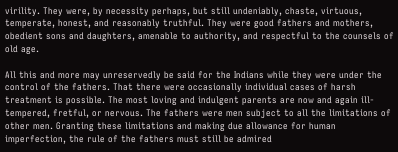virility. They were, by necessity perhaps, but still undeniably, chaste, virtuous, temperate, honest, and reasonably truthful. They were good fathers and mothers, obedient sons and daughters, amenable to authority, and respectful to the counsels of old age.

All this and more may unreservedly be said for the Indians while they were under the control of the fathers. That there were occasionally individual cases of harsh treatment is possible. The most loving and indulgent parents are now and again ill-tempered, fretful, or nervous. The fathers were men subject to all the limitations of other men. Granting these limitations and making due allowance for human imperfection, the rule of the fathers must still be admired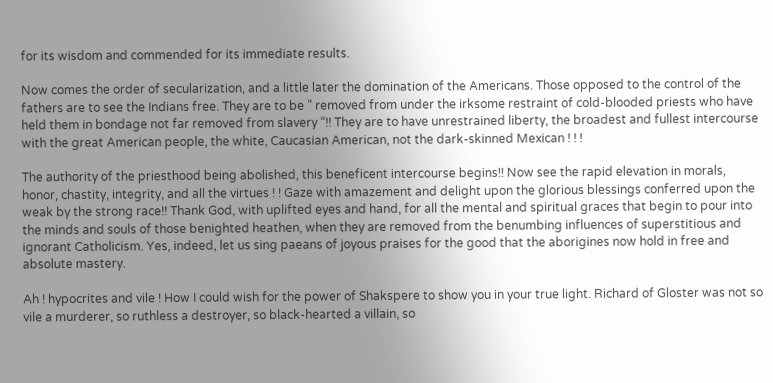for its wisdom and commended for its immediate results.

Now comes the order of secularization, and a little later the domination of the Americans. Those opposed to the control of the fathers are to see the Indians free. They are to be ” removed from under the irksome restraint of cold-blooded priests who have held them in bondage not far removed from slavery “!! They are to have unrestrained liberty, the broadest and fullest intercourse with the great American people, the white, Caucasian American, not the dark-skinned Mexican ! ! !

The authority of the priesthood being abolished, this beneficent intercourse begins!! Now see the rapid elevation in morals, honor, chastity, integrity, and all the virtues ! ! Gaze with amazement and delight upon the glorious blessings conferred upon the weak by the strong race!! Thank God, with uplifted eyes and hand, for all the mental and spiritual graces that begin to pour into the minds and souls of those benighted heathen, when they are removed from the benumbing influences of superstitious and ignorant Catholicism. Yes, indeed, let us sing paeans of joyous praises for the good that the aborigines now hold in free and absolute mastery.

Ah ! hypocrites and vile ! How I could wish for the power of Shakspere to show you in your true light. Richard of Gloster was not so vile a murderer, so ruthless a destroyer, so black-hearted a villain, so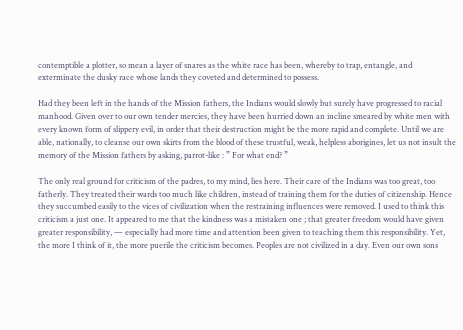contemptible a plotter, so mean a layer of snares as the white race has been, whereby to trap, entangle, and exterminate the dusky race whose lands they coveted and determined to possess.

Had they been left in the hands of the Mission fathers, the Indians would slowly but surely have progressed to racial manhood. Given over to our own tender mercies, they have been hurried down an incline smeared by white men with every known form of slippery evil, in order that their destruction might be the more rapid and complete. Until we are able, nationally, to cleanse our own skirts from the blood of these trustful, weak, helpless aborigines, let us not insult the memory of the Mission fathers by asking, parrot-like : ” For what end? ”

The only real ground for criticism of the padres, to my mind, lies here. Their care of the Indians was too great, too fatherly. They treated their wards too much like children, instead of training them for the duties of citizenship. Hence they succumbed easily to the vices of civilization when the restraining influences were removed. I used to think this criticism a just one. It appeared to me that the kindness was a mistaken one ; that greater freedom would have given greater responsibility, — especially had more time and attention been given to teaching them this responsibility. Yet, the more I think of it, the more puerile the criticism becomes. Peoples are not civilized in a day. Even our own sons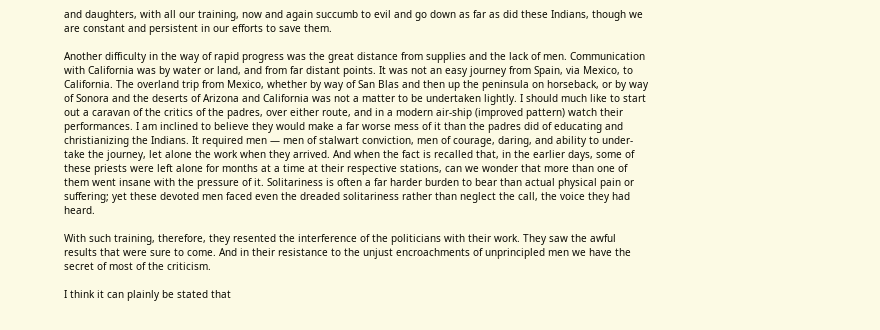and daughters, with all our training, now and again succumb to evil and go down as far as did these Indians, though we are constant and persistent in our efforts to save them.

Another difficulty in the way of rapid progress was the great distance from supplies and the lack of men. Communication with California was by water or land, and from far distant points. It was not an easy journey from Spain, via Mexico, to California. The overland trip from Mexico, whether by way of San Blas and then up the peninsula on horseback, or by way of Sonora and the deserts of Arizona and California was not a matter to be undertaken lightly. I should much like to start out a caravan of the critics of the padres, over either route, and in a modern air-ship (improved pattern) watch their performances. I am inclined to believe they would make a far worse mess of it than the padres did of educating and christianizing the Indians. It required men — men of stalwart conviction, men of courage, daring, and ability to under-take the journey, let alone the work when they arrived. And when the fact is recalled that, in the earlier days, some of these priests were left alone for months at a time at their respective stations, can we wonder that more than one of them went insane with the pressure of it. Solitariness is often a far harder burden to bear than actual physical pain or suffering; yet these devoted men faced even the dreaded solitariness rather than neglect the call, the voice they had heard.

With such training, therefore, they resented the interference of the politicians with their work. They saw the awful results that were sure to come. And in their resistance to the unjust encroachments of unprincipled men we have the secret of most of the criticism.

I think it can plainly be stated that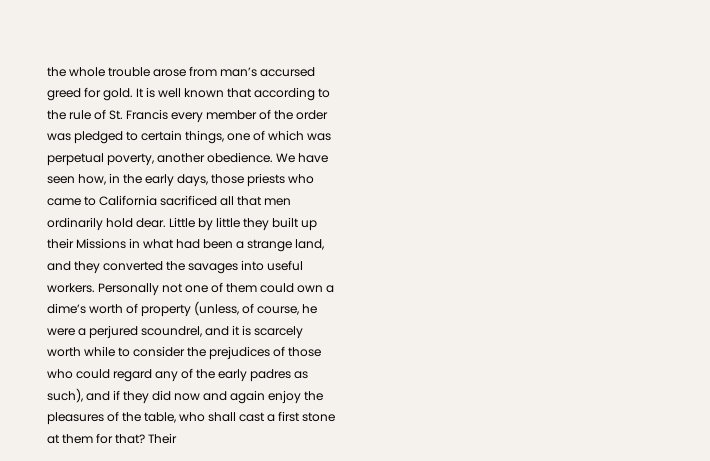the whole trouble arose from man’s accursed greed for gold. It is well known that according to the rule of St. Francis every member of the order was pledged to certain things, one of which was perpetual poverty, another obedience. We have seen how, in the early days, those priests who came to California sacrificed all that men ordinarily hold dear. Little by little they built up their Missions in what had been a strange land, and they converted the savages into useful workers. Personally not one of them could own a dime’s worth of property (unless, of course, he were a perjured scoundrel, and it is scarcely worth while to consider the prejudices of those who could regard any of the early padres as such), and if they did now and again enjoy the pleasures of the table, who shall cast a first stone at them for that? Their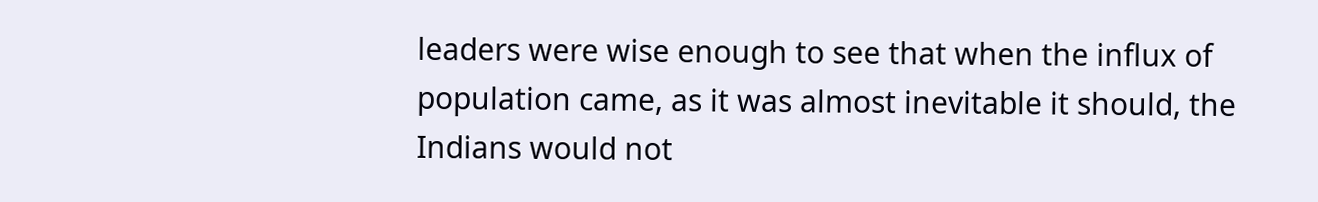leaders were wise enough to see that when the influx of population came, as it was almost inevitable it should, the Indians would not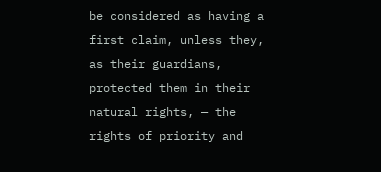be considered as having a first claim, unless they, as their guardians, protected them in their natural rights, — the rights of priority and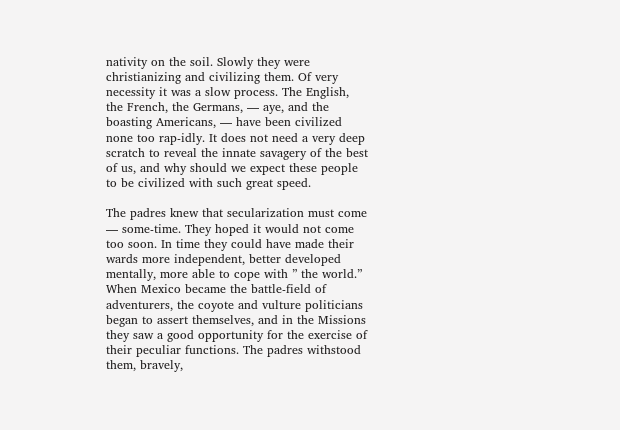nativity on the soil. Slowly they were christianizing and civilizing them. Of very necessity it was a slow process. The English, the French, the Germans, — aye, and the boasting Americans, — have been civilized none too rap-idly. It does not need a very deep scratch to reveal the innate savagery of the best of us, and why should we expect these people to be civilized with such great speed.

The padres knew that secularization must come — some-time. They hoped it would not come too soon. In time they could have made their wards more independent, better developed mentally, more able to cope with ” the world.” When Mexico became the battle-field of adventurers, the coyote and vulture politicians began to assert themselves, and in the Missions they saw a good opportunity for the exercise of their peculiar functions. The padres withstood them, bravely,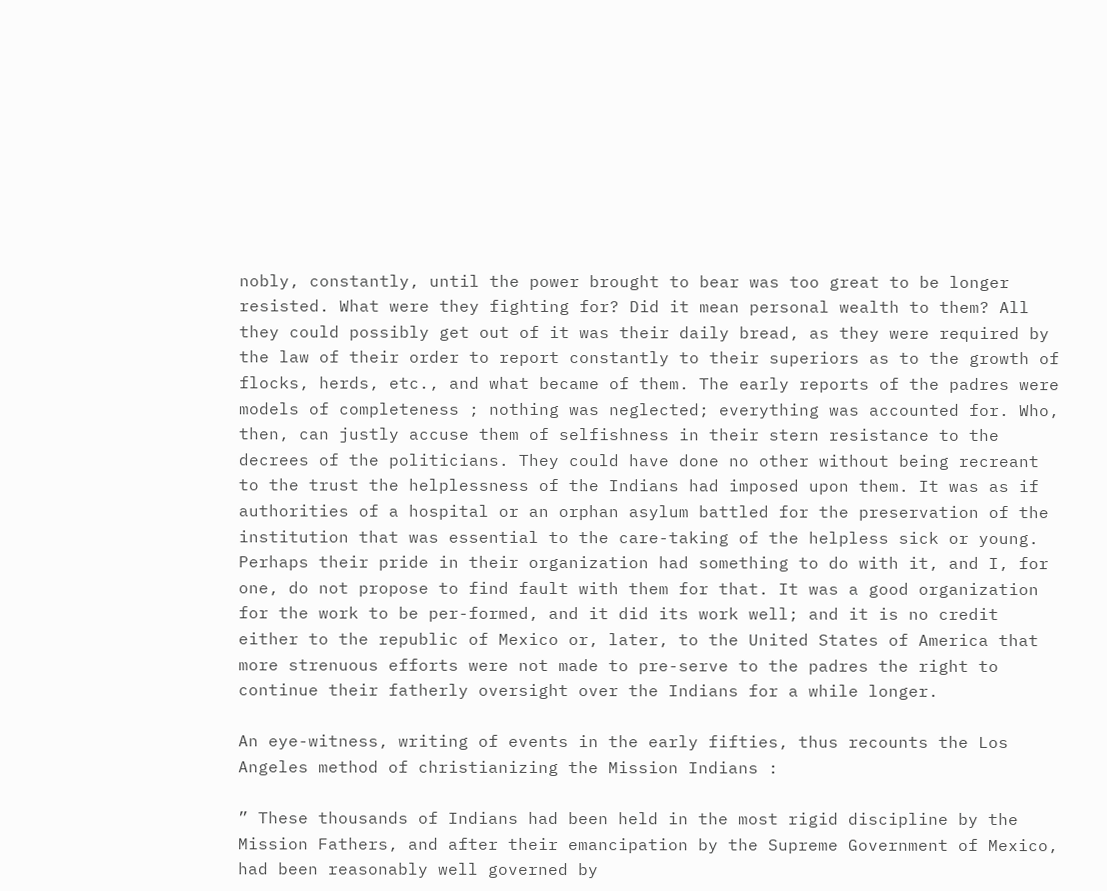nobly, constantly, until the power brought to bear was too great to be longer resisted. What were they fighting for? Did it mean personal wealth to them? All they could possibly get out of it was their daily bread, as they were required by the law of their order to report constantly to their superiors as to the growth of flocks, herds, etc., and what became of them. The early reports of the padres were models of completeness ; nothing was neglected; everything was accounted for. Who, then, can justly accuse them of selfishness in their stern resistance to the decrees of the politicians. They could have done no other without being recreant to the trust the helplessness of the Indians had imposed upon them. It was as if authorities of a hospital or an orphan asylum battled for the preservation of the institution that was essential to the care-taking of the helpless sick or young. Perhaps their pride in their organization had something to do with it, and I, for one, do not propose to find fault with them for that. It was a good organization for the work to be per-formed, and it did its work well; and it is no credit either to the republic of Mexico or, later, to the United States of America that more strenuous efforts were not made to pre-serve to the padres the right to continue their fatherly oversight over the Indians for a while longer.

An eye-witness, writing of events in the early fifties, thus recounts the Los Angeles method of christianizing the Mission Indians :

” These thousands of Indians had been held in the most rigid discipline by the Mission Fathers, and after their emancipation by the Supreme Government of Mexico, had been reasonably well governed by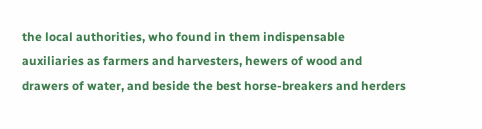the local authorities, who found in them indispensable auxiliaries as farmers and harvesters, hewers of wood and drawers of water, and beside the best horse-breakers and herders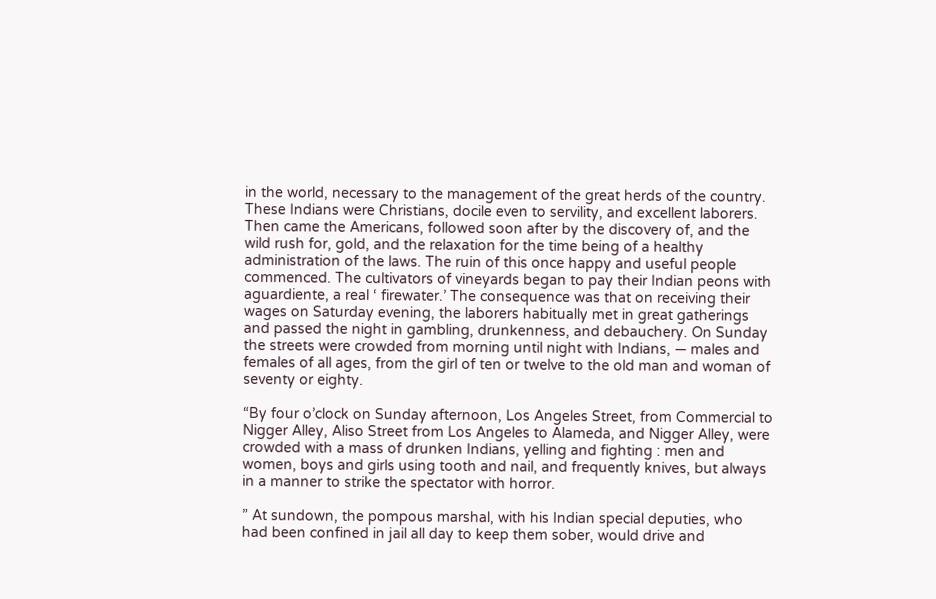in the world, necessary to the management of the great herds of the country. These Indians were Christians, docile even to servility, and excellent laborers. Then came the Americans, followed soon after by the discovery of, and the wild rush for, gold, and the relaxation for the time being of a healthy administration of the laws. The ruin of this once happy and useful people commenced. The cultivators of vineyards began to pay their Indian peons with aguardiente, a real ‘ firewater.’ The consequence was that on receiving their wages on Saturday evening, the laborers habitually met in great gatherings and passed the night in gambling, drunkenness, and debauchery. On Sunday the streets were crowded from morning until night with Indians, — males and females of all ages, from the girl of ten or twelve to the old man and woman of seventy or eighty.

“By four o’clock on Sunday afternoon, Los Angeles Street, from Commercial to Nigger Alley, Aliso Street from Los Angeles to Alameda, and Nigger Alley, were crowded with a mass of drunken Indians, yelling and fighting : men and women, boys and girls using tooth and nail, and frequently knives, but always in a manner to strike the spectator with horror.

” At sundown, the pompous marshal, with his Indian special deputies, who had been confined in jail all day to keep them sober, would drive and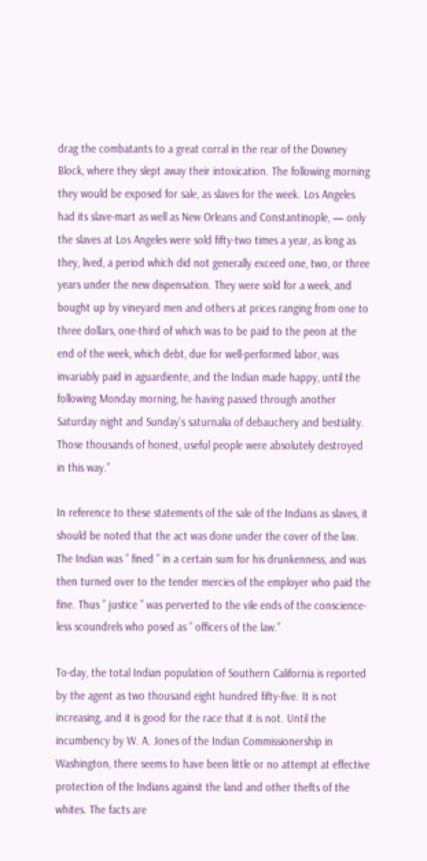drag the combatants to a great corral in the rear of the Downey Block, where they slept away their intoxication. The following morning they would be exposed for sale, as slaves for the week. Los Angeles had its slave-mart as well as New Orleans and Constantinople, — only the slaves at Los Angeles were sold fifty-two times a year, as long as they, lived, a period which did not generally exceed one, two, or three years under the new dispensation. They were sold for a week, and bought up by vineyard men and others at prices ranging from one to three dollars, one-third of which was to be paid to the peon at the end of the week, which debt, due for well-performed labor, was invariably paid in aguardiente, and the Indian made happy, until the following Monday morning, he having passed through another Saturday night and Sunday’s saturnalia of debauchery and bestiality. Those thousands of honest, useful people were absolutely destroyed in this way.”

In reference to these statements of the sale of the Indians as slaves, it should be noted that the act was done under the cover of the law. The Indian was ” fined ” in a certain sum for his drunkenness, and was then turned over to the tender mercies of the employer who paid the fine. Thus ” justice ” was perverted to the vile ends of the conscience-less scoundrels who posed as ” officers of the law.”

To-day, the total Indian population of Southern California is reported by the agent as two thousand eight hundred fifty-five. It is not increasing, and it is good for the race that it is not. Until the incumbency by W. A. Jones of the Indian Commissionership in Washington, there seems to have been little or no attempt at effective protection of the Indians against the land and other thefts of the whites. The facts are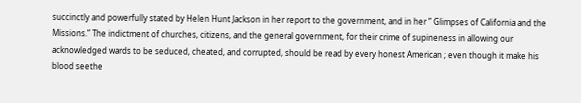succinctly and powerfully stated by Helen Hunt Jackson in her report to the government, and in her ” Glimpses of California and the Missions.” The indictment of churches, citizens, and the general government, for their crime of supineness in allowing our acknowledged wards to be seduced, cheated, and corrupted, should be read by every honest American ; even though it make his blood seethe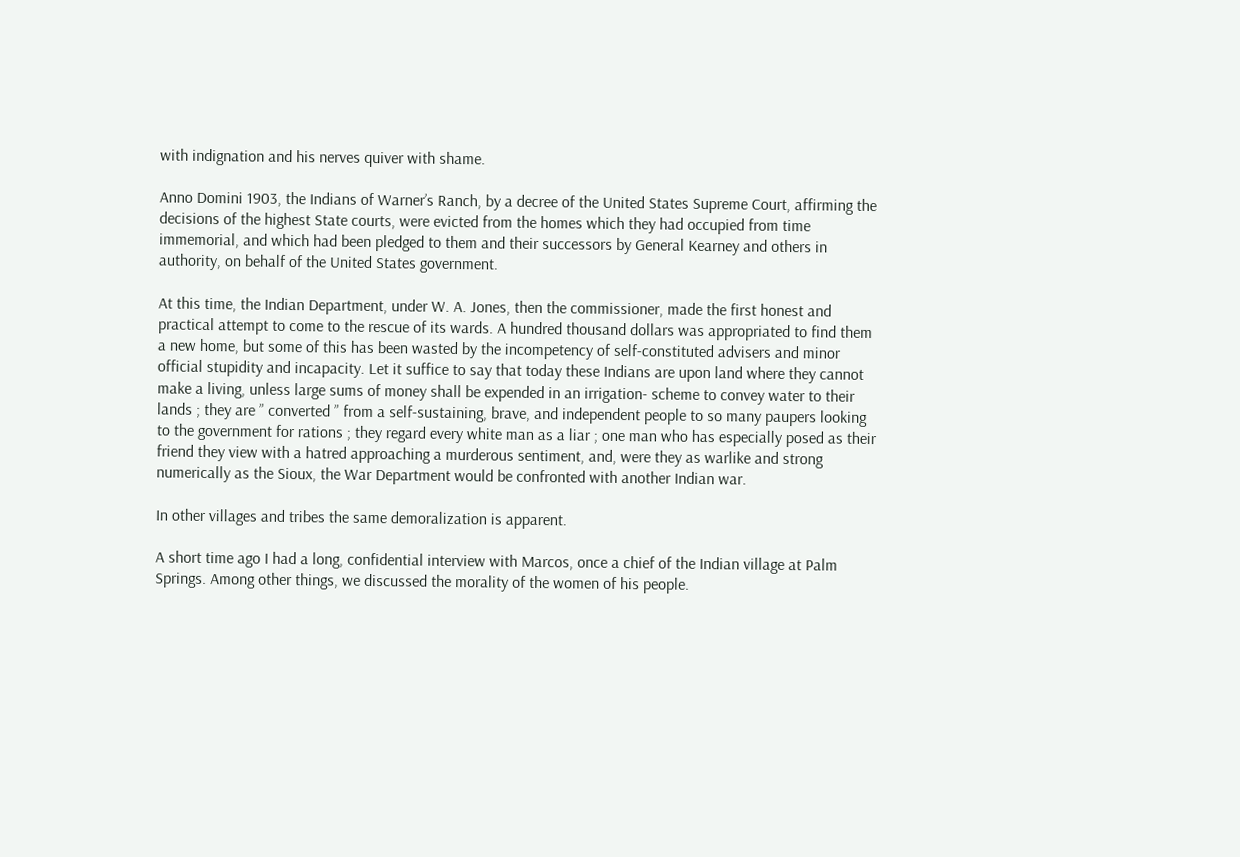with indignation and his nerves quiver with shame.

Anno Domini 1903, the Indians of Warner’s Ranch, by a decree of the United States Supreme Court, affirming the decisions of the highest State courts, were evicted from the homes which they had occupied from time immemorial, and which had been pledged to them and their successors by General Kearney and others in authority, on behalf of the United States government.

At this time, the Indian Department, under W. A. Jones, then the commissioner, made the first honest and practical attempt to come to the rescue of its wards. A hundred thousand dollars was appropriated to find them a new home, but some of this has been wasted by the incompetency of self-constituted advisers and minor official stupidity and incapacity. Let it suffice to say that today these Indians are upon land where they cannot make a living, unless large sums of money shall be expended in an irrigation- scheme to convey water to their lands ; they are ” converted ” from a self-sustaining, brave, and independent people to so many paupers looking to the government for rations ; they regard every white man as a liar ; one man who has especially posed as their friend they view with a hatred approaching a murderous sentiment, and, were they as warlike and strong numerically as the Sioux, the War Department would be confronted with another Indian war.

In other villages and tribes the same demoralization is apparent.

A short time ago I had a long, confidential interview with Marcos, once a chief of the Indian village at Palm Springs. Among other things, we discussed the morality of the women of his people.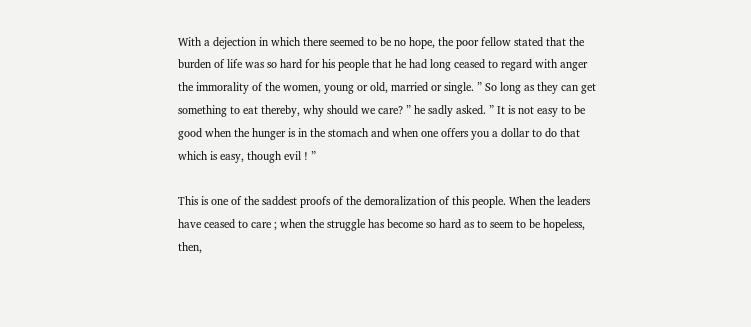With a dejection in which there seemed to be no hope, the poor fellow stated that the burden of life was so hard for his people that he had long ceased to regard with anger the immorality of the women, young or old, married or single. ” So long as they can get something to eat thereby, why should we care? ” he sadly asked. ” It is not easy to be good when the hunger is in the stomach and when one offers you a dollar to do that which is easy, though evil ! ”

This is one of the saddest proofs of the demoralization of this people. When the leaders have ceased to care ; when the struggle has become so hard as to seem to be hopeless, then,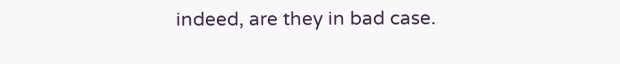indeed, are they in bad case.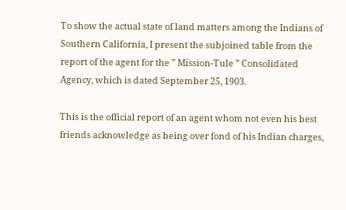To show the actual state of land matters among the Indians of Southern California, I present the subjoined table from the report of the agent for the ” Mission-Tule ” Consolidated Agency, which is dated September 25, 1903.

This is the official report of an agent whom not even his best friends acknowledge as being over fond of his Indian charges,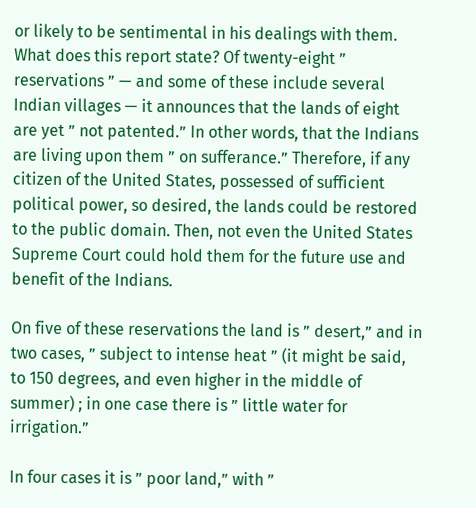or likely to be sentimental in his dealings with them. What does this report state? Of twenty-eight ” reservations ” — and some of these include several Indian villages — it announces that the lands of eight are yet ” not patented.” In other words, that the Indians are living upon them ” on sufferance.” Therefore, if any citizen of the United States, possessed of sufficient political power, so desired, the lands could be restored to the public domain. Then, not even the United States Supreme Court could hold them for the future use and benefit of the Indians.

On five of these reservations the land is ” desert,” and in two cases, ” subject to intense heat ” (it might be said, to 150 degrees, and even higher in the middle of summer) ; in one case there is ” little water for irrigation.”

In four cases it is ” poor land,” with ”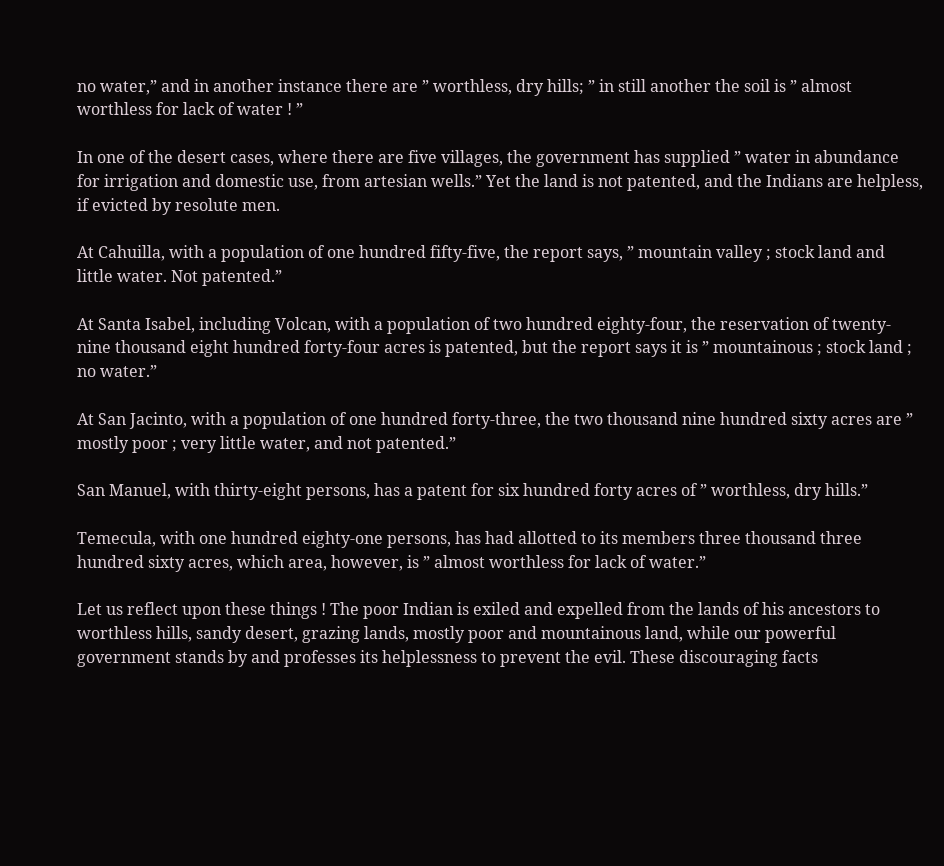no water,” and in another instance there are ” worthless, dry hills; ” in still another the soil is ” almost worthless for lack of water ! ”

In one of the desert cases, where there are five villages, the government has supplied ” water in abundance for irrigation and domestic use, from artesian wells.” Yet the land is not patented, and the Indians are helpless, if evicted by resolute men.

At Cahuilla, with a population of one hundred fifty-five, the report says, ” mountain valley ; stock land and little water. Not patented.”

At Santa Isabel, including Volcan, with a population of two hundred eighty-four, the reservation of twenty-nine thousand eight hundred forty-four acres is patented, but the report says it is ” mountainous ; stock land ; no water.”

At San Jacinto, with a population of one hundred forty-three, the two thousand nine hundred sixty acres are ” mostly poor ; very little water, and not patented.”

San Manuel, with thirty-eight persons, has a patent for six hundred forty acres of ” worthless, dry hills.”

Temecula, with one hundred eighty-one persons, has had allotted to its members three thousand three hundred sixty acres, which area, however, is ” almost worthless for lack of water.”

Let us reflect upon these things ! The poor Indian is exiled and expelled from the lands of his ancestors to worthless hills, sandy desert, grazing lands, mostly poor and mountainous land, while our powerful government stands by and professes its helplessness to prevent the evil. These discouraging facts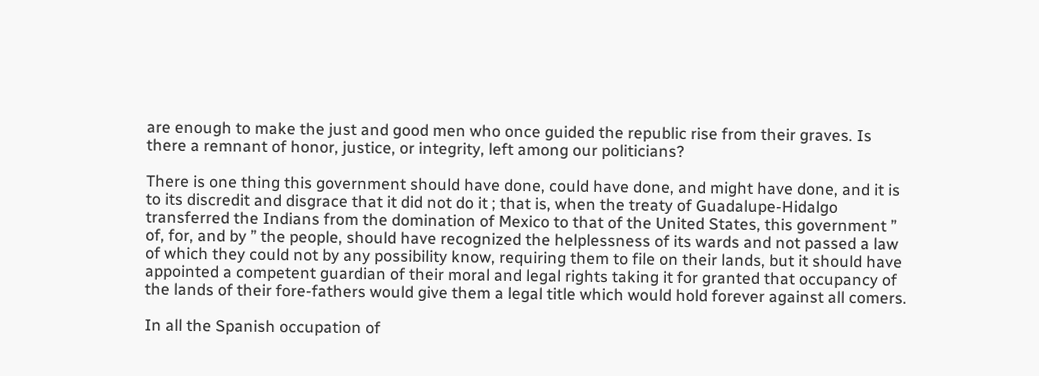are enough to make the just and good men who once guided the republic rise from their graves. Is there a remnant of honor, justice, or integrity, left among our politicians?

There is one thing this government should have done, could have done, and might have done, and it is to its discredit and disgrace that it did not do it ; that is, when the treaty of Guadalupe-Hidalgo transferred the Indians from the domination of Mexico to that of the United States, this government ” of, for, and by ” the people, should have recognized the helplessness of its wards and not passed a law of which they could not by any possibility know, requiring them to file on their lands, but it should have appointed a competent guardian of their moral and legal rights taking it for granted that occupancy of the lands of their fore-fathers would give them a legal title which would hold forever against all comers.

In all the Spanish occupation of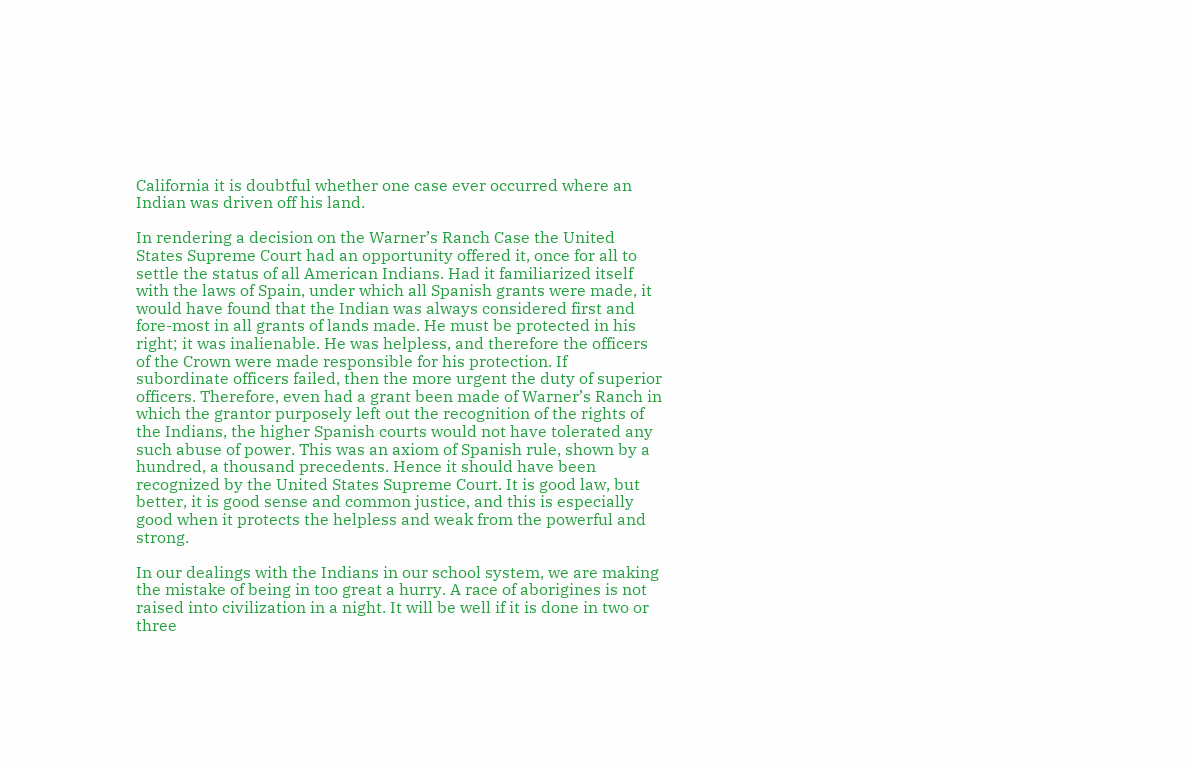California it is doubtful whether one case ever occurred where an Indian was driven off his land.

In rendering a decision on the Warner’s Ranch Case the United States Supreme Court had an opportunity offered it, once for all to settle the status of all American Indians. Had it familiarized itself with the laws of Spain, under which all Spanish grants were made, it would have found that the Indian was always considered first and fore-most in all grants of lands made. He must be protected in his right; it was inalienable. He was helpless, and therefore the officers of the Crown were made responsible for his protection. If subordinate officers failed, then the more urgent the duty of superior officers. Therefore, even had a grant been made of Warner’s Ranch in which the grantor purposely left out the recognition of the rights of the Indians, the higher Spanish courts would not have tolerated any such abuse of power. This was an axiom of Spanish rule, shown by a hundred, a thousand precedents. Hence it should have been recognized by the United States Supreme Court. It is good law, but better, it is good sense and common justice, and this is especially good when it protects the helpless and weak from the powerful and strong.

In our dealings with the Indians in our school system, we are making the mistake of being in too great a hurry. A race of aborigines is not raised into civilization in a night. It will be well if it is done in two or three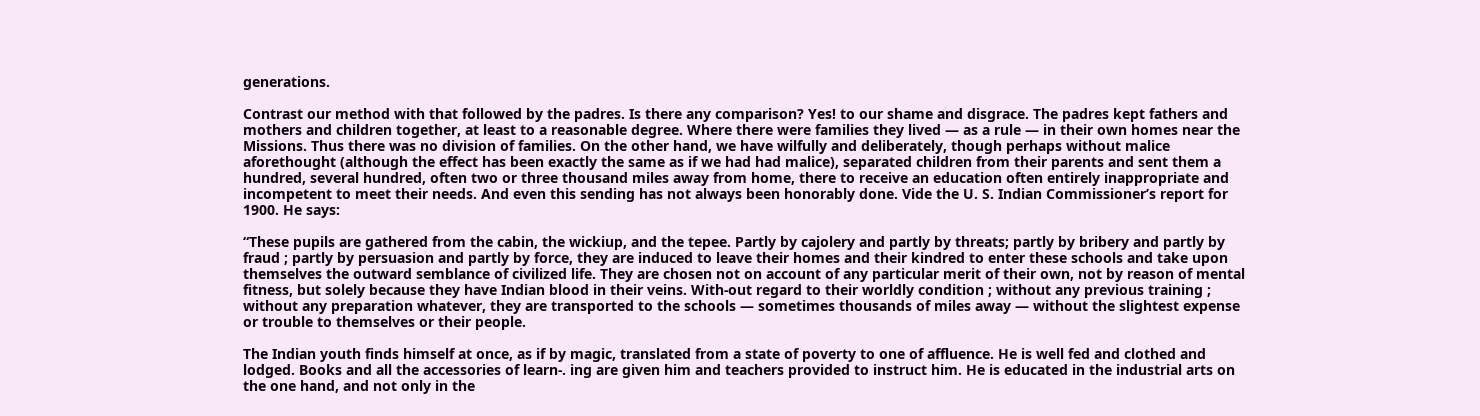generations.

Contrast our method with that followed by the padres. Is there any comparison? Yes! to our shame and disgrace. The padres kept fathers and mothers and children together, at least to a reasonable degree. Where there were families they lived — as a rule — in their own homes near the Missions. Thus there was no division of families. On the other hand, we have wilfully and deliberately, though perhaps without malice aforethought (although the effect has been exactly the same as if we had had malice), separated children from their parents and sent them a hundred, several hundred, often two or three thousand miles away from home, there to receive an education often entirely inappropriate and incompetent to meet their needs. And even this sending has not always been honorably done. Vide the U. S. Indian Commissioner’s report for 1900. He says:

“These pupils are gathered from the cabin, the wickiup, and the tepee. Partly by cajolery and partly by threats; partly by bribery and partly by fraud ; partly by persuasion and partly by force, they are induced to leave their homes and their kindred to enter these schools and take upon themselves the outward semblance of civilized life. They are chosen not on account of any particular merit of their own, not by reason of mental fitness, but solely because they have Indian blood in their veins. With-out regard to their worldly condition ; without any previous training ; without any preparation whatever, they are transported to the schools — sometimes thousands of miles away — without the slightest expense or trouble to themselves or their people.

The Indian youth finds himself at once, as if by magic, translated from a state of poverty to one of affluence. He is well fed and clothed and lodged. Books and all the accessories of learn-. ing are given him and teachers provided to instruct him. He is educated in the industrial arts on the one hand, and not only in the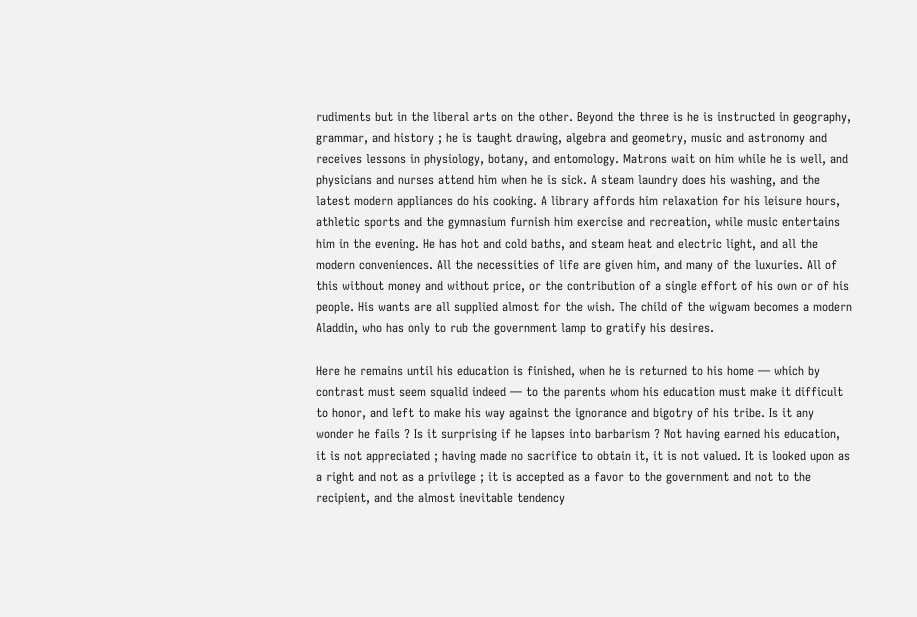rudiments but in the liberal arts on the other. Beyond the three is he is instructed in geography, grammar, and history ; he is taught drawing, algebra and geometry, music and astronomy and receives lessons in physiology, botany, and entomology. Matrons wait on him while he is well, and physicians and nurses attend him when he is sick. A steam laundry does his washing, and the latest modern appliances do his cooking. A library affords him relaxation for his leisure hours, athletic sports and the gymnasium furnish him exercise and recreation, while music entertains him in the evening. He has hot and cold baths, and steam heat and electric light, and all the modern conveniences. All the necessities of life are given him, and many of the luxuries. All of this without money and without price, or the contribution of a single effort of his own or of his people. His wants are all supplied almost for the wish. The child of the wigwam becomes a modern Aladdin, who has only to rub the government lamp to gratify his desires.

Here he remains until his education is finished, when he is returned to his home — which by contrast must seem squalid indeed — to the parents whom his education must make it difficult to honor, and left to make his way against the ignorance and bigotry of his tribe. Is it any wonder he fails ? Is it surprising if he lapses into barbarism ? Not having earned his education, it is not appreciated ; having made no sacrifice to obtain it, it is not valued. It is looked upon as a right and not as a privilege ; it is accepted as a favor to the government and not to the recipient, and the almost inevitable tendency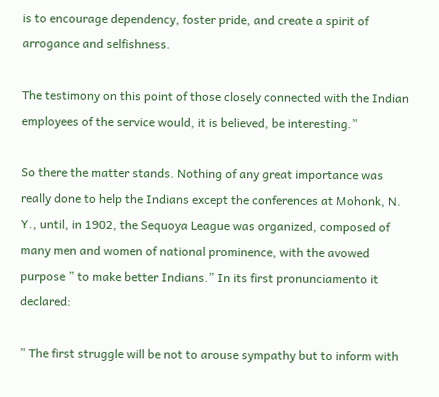is to encourage dependency, foster pride, and create a spirit of arrogance and selfishness.

The testimony on this point of those closely connected with the Indian employees of the service would, it is believed, be interesting.”

So there the matter stands. Nothing of any great importance was really done to help the Indians except the conferences at Mohonk, N. Y., until, in 1902, the Sequoya League was organized, composed of many men and women of national prominence, with the avowed purpose ” to make better Indians.” In its first pronunciamento it declared:

” The first struggle will be not to arouse sympathy but to inform with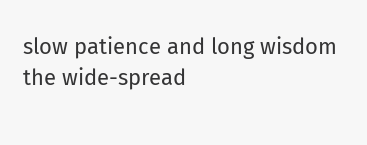slow patience and long wisdom the wide-spread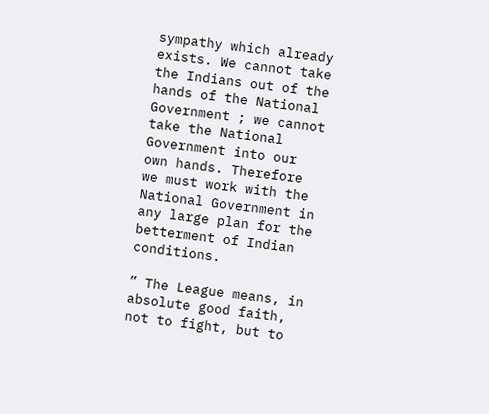sympathy which already exists. We cannot take the Indians out of the hands of the National Government ; we cannot take the National Government into our own hands. Therefore we must work with the National Government in any large plan for the betterment of Indian conditions.

” The League means, in absolute good faith, not to fight, but to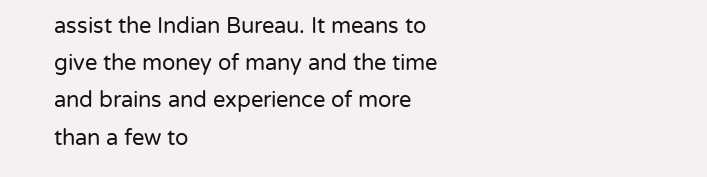assist the Indian Bureau. It means to give the money of many and the time and brains and experience of more than a few to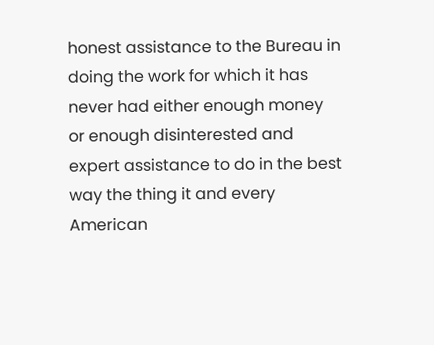honest assistance to the Bureau in doing the work for which it has never had either enough money or enough disinterested and expert assistance to do in the best way the thing it and every American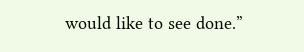would like to see done.”